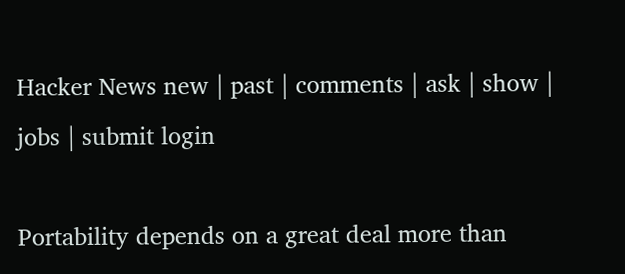Hacker News new | past | comments | ask | show | jobs | submit login

Portability depends on a great deal more than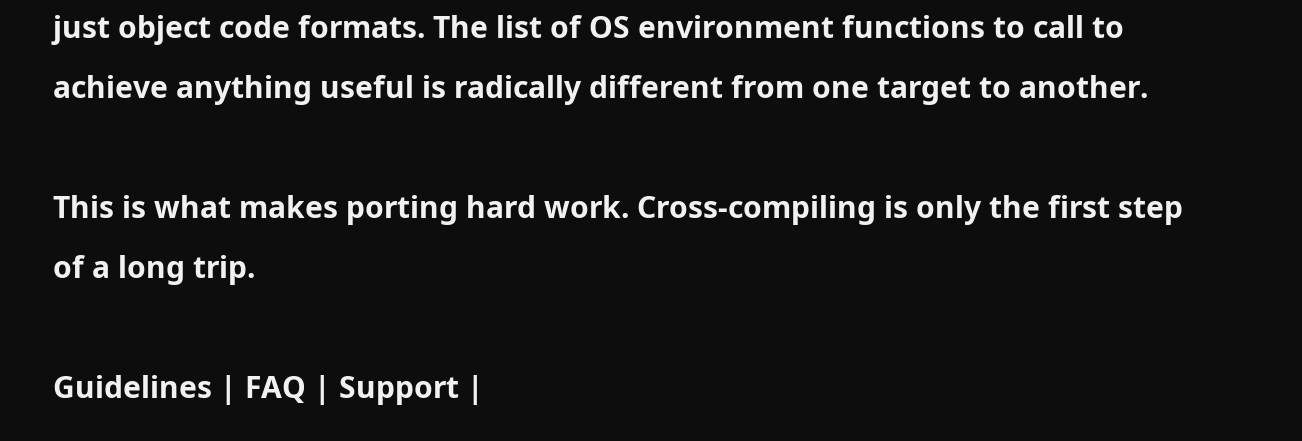just object code formats. The list of OS environment functions to call to achieve anything useful is radically different from one target to another.

This is what makes porting hard work. Cross-compiling is only the first step of a long trip.

Guidelines | FAQ | Support |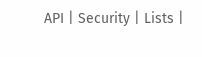API | Security | Lists |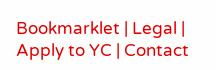Bookmarklet | Legal | Apply to YC | Contact